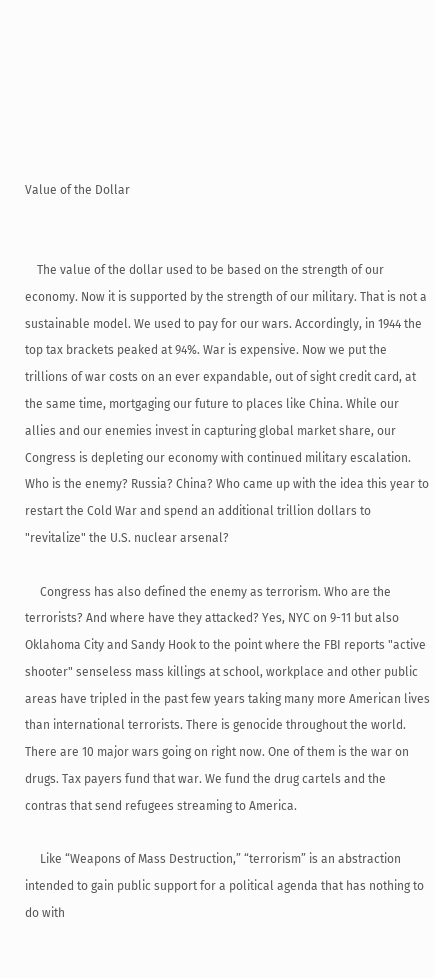Value of the Dollar


    The value of the dollar used to be based on the strength of our economy. Now it is supported by the strength of our military. That is not a sustainable model. We used to pay for our wars. Accordingly, in 1944 the top tax brackets peaked at 94%. War is expensive. Now we put the trillions of war costs on an ever expandable, out of sight credit card, at the same time, mortgaging our future to places like China. While our allies and our enemies invest in capturing global market share, our Congress is depleting our economy with continued military escalation. Who is the enemy? Russia? China? Who came up with the idea this year to restart the Cold War and spend an additional trillion dollars to "revitalize" the U.S. nuclear arsenal?

     Congress has also defined the enemy as terrorism. Who are the terrorists? And where have they attacked? Yes, NYC on 9-11 but also Oklahoma City and Sandy Hook to the point where the FBI reports "active shooter" senseless mass killings at school, workplace and other public areas have tripled in the past few years taking many more American lives than international terrorists. There is genocide throughout the world. There are 10 major wars going on right now. One of them is the war on drugs. Tax payers fund that war. We fund the drug cartels and the contras that send refugees streaming to America.

     Like “Weapons of Mass Destruction,” “terrorism” is an abstraction intended to gain public support for a political agenda that has nothing to do with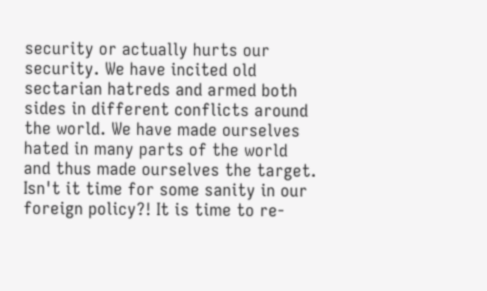security or actually hurts our security. We have incited old sectarian hatreds and armed both sides in different conflicts around the world. We have made ourselves hated in many parts of the world and thus made ourselves the target. Isn't it time for some sanity in our foreign policy?! It is time to re-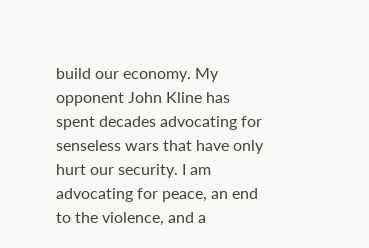build our economy. My opponent John Kline has spent decades advocating for senseless wars that have only hurt our security. I am advocating for peace, an end to the violence, and a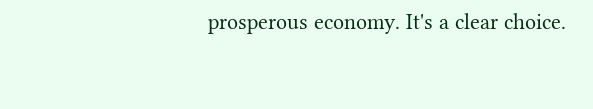prosperous economy. It's a clear choice.